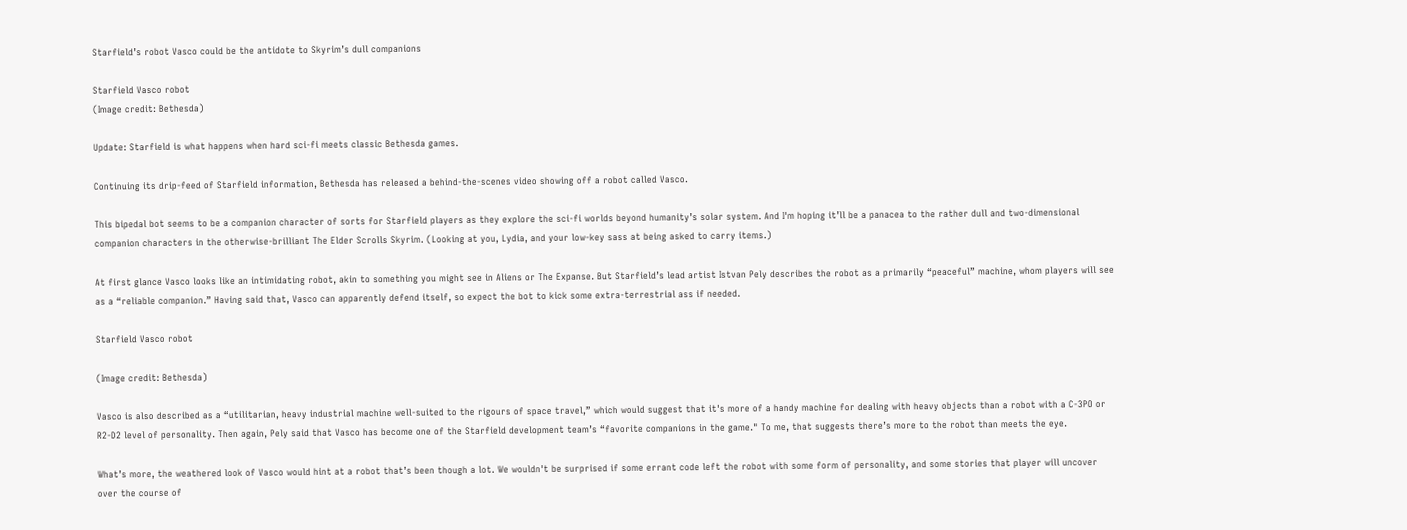Starfield’s robot Vasco could be the antidote to Skyrim’s dull companions

Starfield Vasco robot
(Image credit: Bethesda)

Update: Starfield is what happens when hard sci-fi meets classic Bethesda games.

Continuing its drip-feed of Starfield information, Bethesda has released a behind-the-scenes video showing off a robot called Vasco.

This bipedal bot seems to be a companion character of sorts for Starfield players as they explore the sci-fi worlds beyond humanity’s solar system. And I'm hoping it’ll be a panacea to the rather dull and two-dimensional companion characters in the otherwise-brilliant The Elder Scrolls Skyrim. (Looking at you, Lydia, and your low-key sass at being asked to carry items.)

At first glance Vasco looks like an intimidating robot, akin to something you might see in Aliens or The Expanse. But Starfield’s lead artist Istvan Pely describes the robot as a primarily “peaceful” machine, whom players will see as a “reliable companion.” Having said that, Vasco can apparently defend itself, so expect the bot to kick some extra-terrestrial ass if needed.

Starfield Vasco robot

(Image credit: Bethesda)

Vasco is also described as a “utilitarian, heavy industrial machine well-suited to the rigours of space travel,” which would suggest that it's more of a handy machine for dealing with heavy objects than a robot with a C-3PO or R2-D2 level of personality. Then again, Pely said that Vasco has become one of the Starfield development team’s “favorite companions in the game." To me, that suggests there’s more to the robot than meets the eye.

What’s more, the weathered look of Vasco would hint at a robot that’s been though a lot. We wouldn't be surprised if some errant code left the robot with some form of personality, and some stories that player will uncover over the course of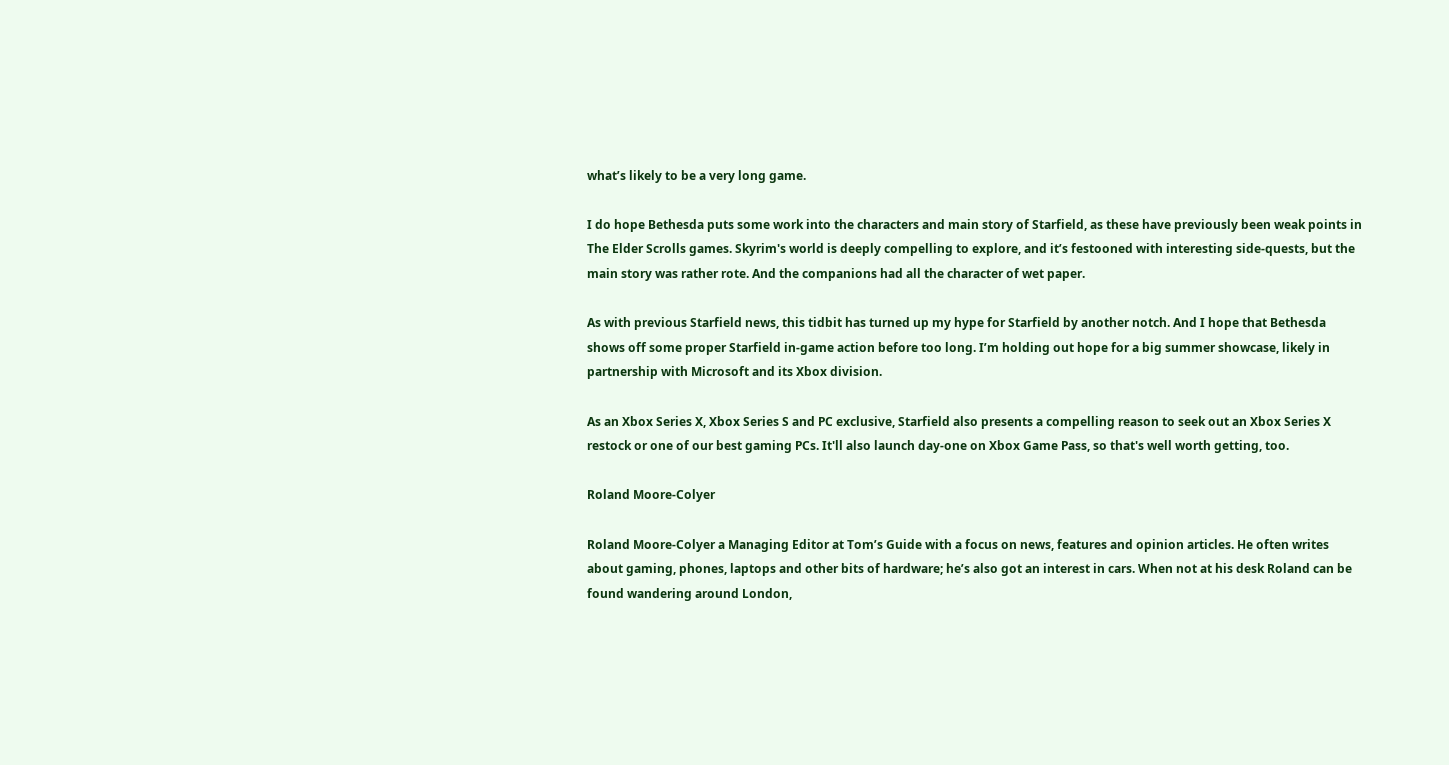what’s likely to be a very long game.

I do hope Bethesda puts some work into the characters and main story of Starfield, as these have previously been weak points in The Elder Scrolls games. Skyrim's world is deeply compelling to explore, and it’s festooned with interesting side-quests, but the main story was rather rote. And the companions had all the character of wet paper.

As with previous Starfield news, this tidbit has turned up my hype for Starfield by another notch. And I hope that Bethesda shows off some proper Starfield in-game action before too long. I’m holding out hope for a big summer showcase, likely in partnership with Microsoft and its Xbox division.

As an Xbox Series X, Xbox Series S and PC exclusive, Starfield also presents a compelling reason to seek out an Xbox Series X restock or one of our best gaming PCs. It'll also launch day-one on Xbox Game Pass, so that's well worth getting, too.

Roland Moore-Colyer

Roland Moore-Colyer a Managing Editor at Tom’s Guide with a focus on news, features and opinion articles. He often writes about gaming, phones, laptops and other bits of hardware; he’s also got an interest in cars. When not at his desk Roland can be found wandering around London,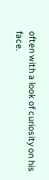often with a look of curiosity on his face.